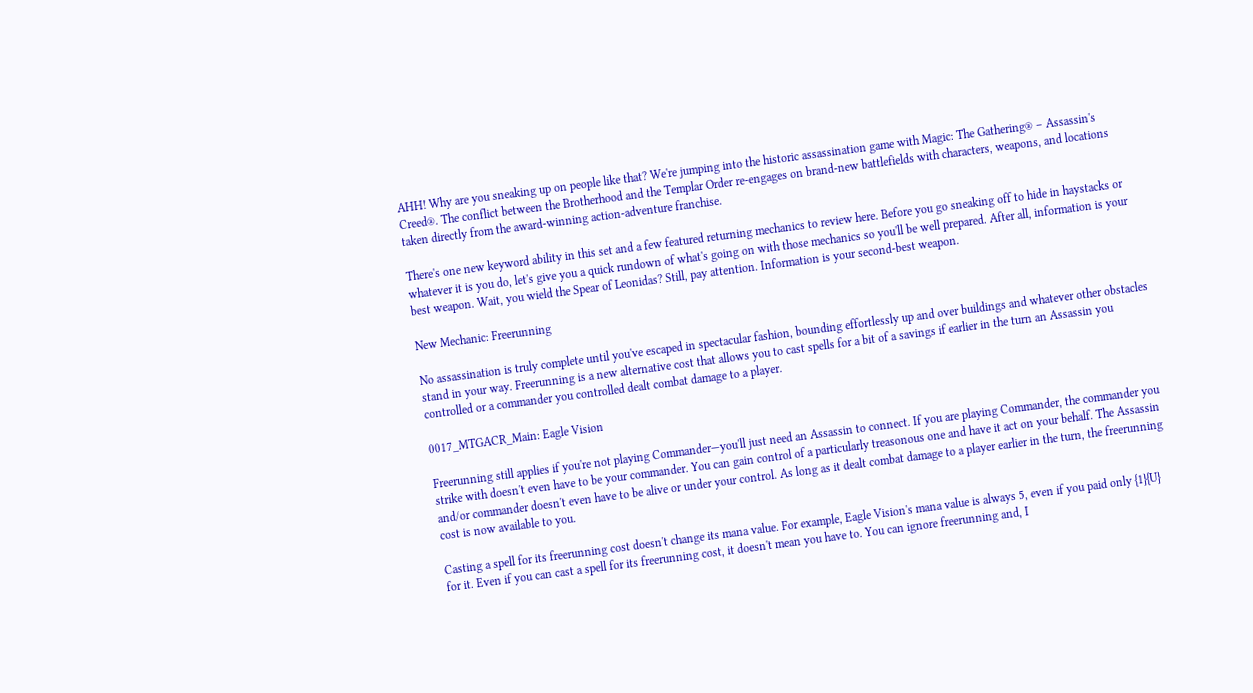AHH! Why are you sneaking up on people like that? We're jumping into the historic assassination game with Magic: The Gathering® – Assassin's Creed®. The conflict between the Brotherhood and the Templar Order re-engages on brand-new battlefields with characters, weapons, and locations taken directly from the award-winning action-adventure franchise.

There's one new keyword ability in this set and a few featured returning mechanics to review here. Before you go sneaking off to hide in haystacks or whatever it is you do, let's give you a quick rundown of what's going on with those mechanics so you'll be well prepared. After all, information is your best weapon. Wait, you wield the Spear of Leonidas? Still, pay attention. Information is your second-best weapon.

New Mechanic: Freerunning

No assassination is truly complete until you've escaped in spectacular fashion, bounding effortlessly up and over buildings and whatever other obstacles stand in your way. Freerunning is a new alternative cost that allows you to cast spells for a bit of a savings if earlier in the turn an Assassin you controlled or a commander you controlled dealt combat damage to a player.

0017_MTGACR_Main: Eagle Vision

Freerunning still applies if you're not playing Commander—you'll just need an Assassin to connect. If you are playing Commander, the commander you strike with doesn't even have to be your commander. You can gain control of a particularly treasonous one and have it act on your behalf. The Assassin and/or commander doesn't even have to be alive or under your control. As long as it dealt combat damage to a player earlier in the turn, the freerunning cost is now available to you.

Casting a spell for its freerunning cost doesn't change its mana value. For example, Eagle Vision's mana value is always 5, even if you paid only {1}{U} for it. Even if you can cast a spell for its freerunning cost, it doesn't mean you have to. You can ignore freerunning and, I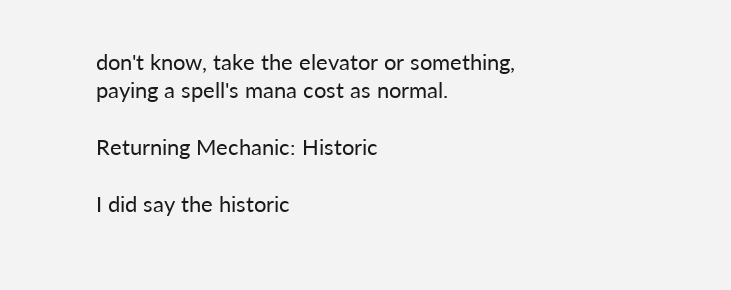don't know, take the elevator or something, paying a spell's mana cost as normal.

Returning Mechanic: Historic

I did say the historic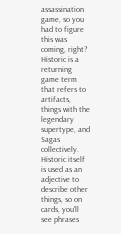assassination game, so you had to figure this was coming, right? Historic is a returning game term that refers to artifacts, things with the legendary supertype, and Sagas collectively. Historic itself is used as an adjective to describe other things, so on cards, you'll see phrases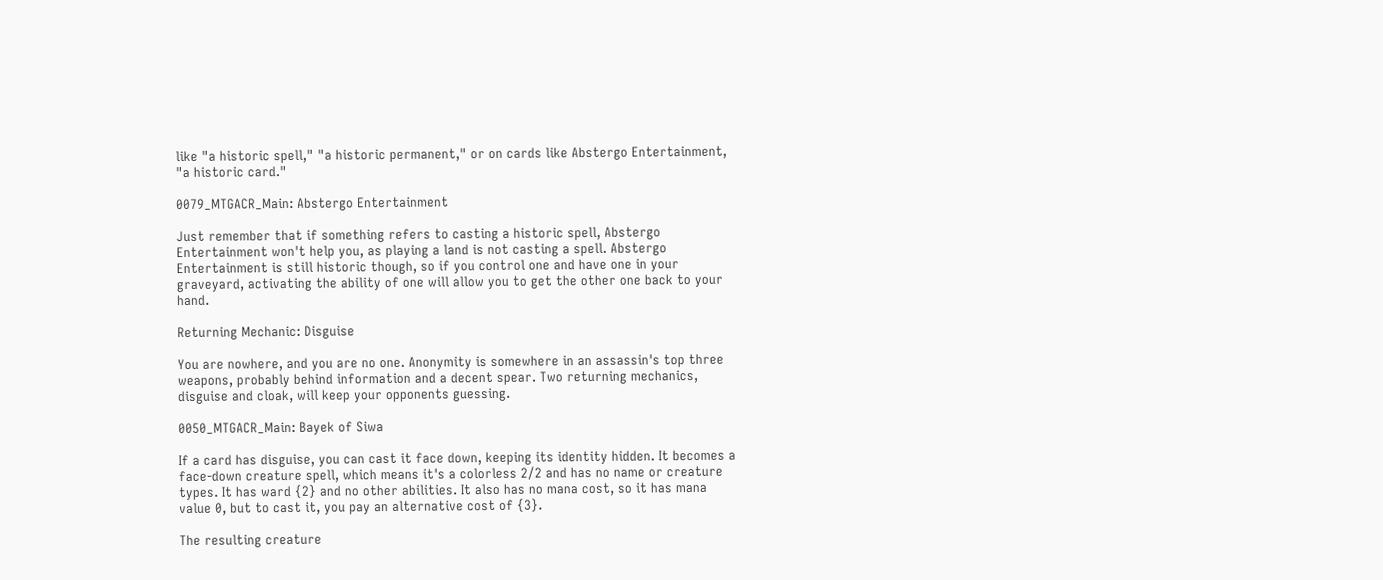like "a historic spell," "a historic permanent," or on cards like Abstergo Entertainment, "a historic card."

0079_MTGACR_Main: Abstergo Entertainment

Just remember that if something refers to casting a historic spell, Abstergo Entertainment won't help you, as playing a land is not casting a spell. Abstergo Entertainment is still historic though, so if you control one and have one in your graveyard, activating the ability of one will allow you to get the other one back to your hand.

Returning Mechanic: Disguise

You are nowhere, and you are no one. Anonymity is somewhere in an assassin's top three weapons, probably behind information and a decent spear. Two returning mechanics, disguise and cloak, will keep your opponents guessing.

0050_MTGACR_Main: Bayek of Siwa

If a card has disguise, you can cast it face down, keeping its identity hidden. It becomes a face-down creature spell, which means it's a colorless 2/2 and has no name or creature types. It has ward {2} and no other abilities. It also has no mana cost, so it has mana value 0, but to cast it, you pay an alternative cost of {3}.

The resulting creature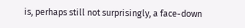is, perhaps still not surprisingly, a face-down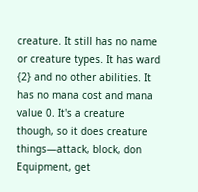creature. It still has no name or creature types. It has ward {2} and no other abilities. It has no mana cost and mana value 0. It's a creature though, so it does creature things—attack, block, don Equipment, get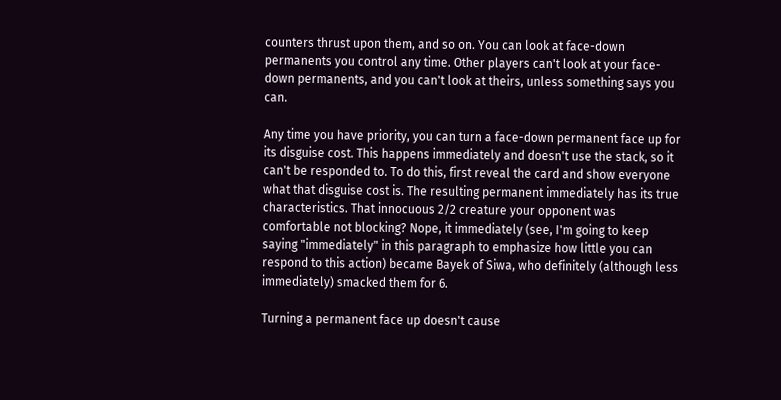counters thrust upon them, and so on. You can look at face-down permanents you control any time. Other players can't look at your face-down permanents, and you can't look at theirs, unless something says you can.

Any time you have priority, you can turn a face-down permanent face up for its disguise cost. This happens immediately and doesn't use the stack, so it can't be responded to. To do this, first reveal the card and show everyone what that disguise cost is. The resulting permanent immediately has its true characteristics. That innocuous 2/2 creature your opponent was comfortable not blocking? Nope, it immediately (see, I'm going to keep saying "immediately" in this paragraph to emphasize how little you can respond to this action) became Bayek of Siwa, who definitely (although less immediately) smacked them for 6.

Turning a permanent face up doesn't cause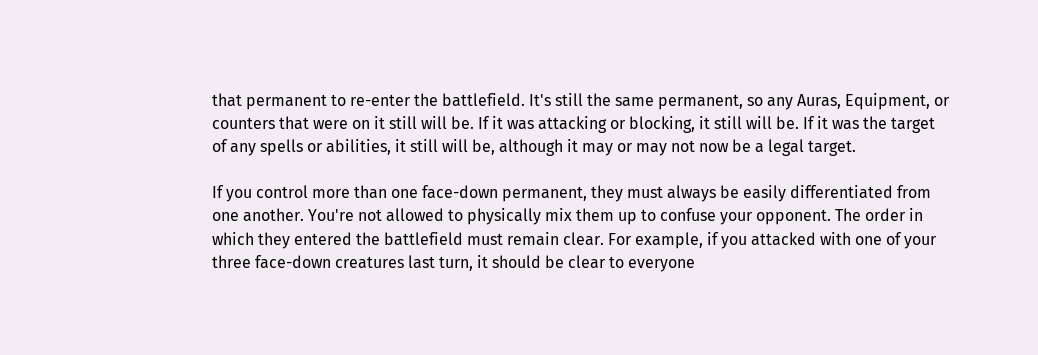that permanent to re-enter the battlefield. It's still the same permanent, so any Auras, Equipment, or counters that were on it still will be. If it was attacking or blocking, it still will be. If it was the target of any spells or abilities, it still will be, although it may or may not now be a legal target.

If you control more than one face-down permanent, they must always be easily differentiated from one another. You're not allowed to physically mix them up to confuse your opponent. The order in which they entered the battlefield must remain clear. For example, if you attacked with one of your three face-down creatures last turn, it should be clear to everyone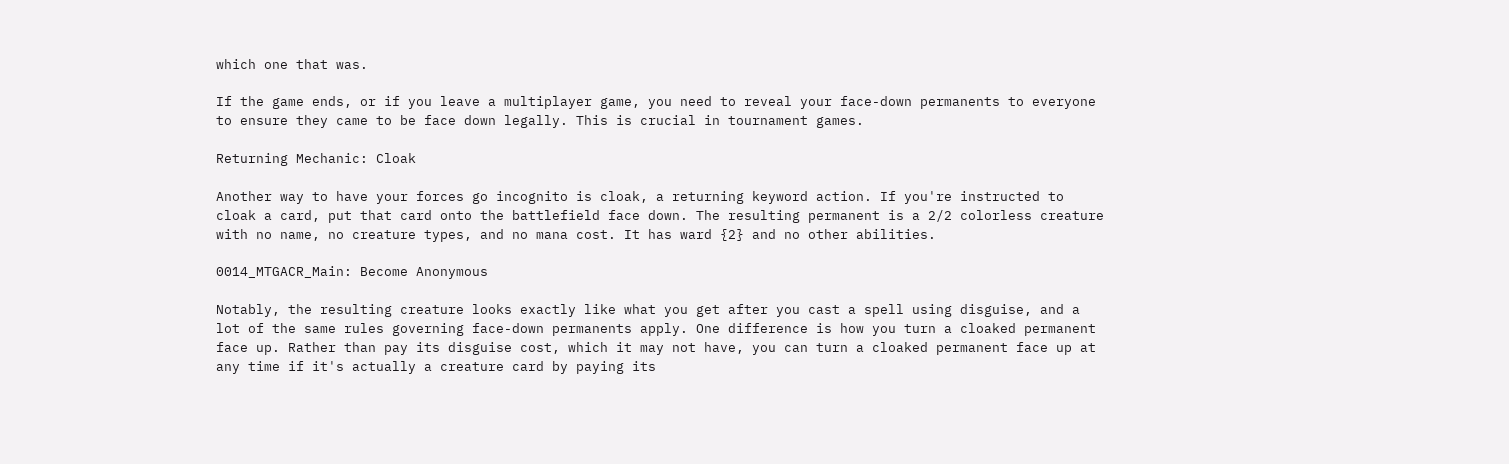which one that was.

If the game ends, or if you leave a multiplayer game, you need to reveal your face-down permanents to everyone to ensure they came to be face down legally. This is crucial in tournament games.

Returning Mechanic: Cloak

Another way to have your forces go incognito is cloak, a returning keyword action. If you're instructed to cloak a card, put that card onto the battlefield face down. The resulting permanent is a 2/2 colorless creature with no name, no creature types, and no mana cost. It has ward {2} and no other abilities.

0014_MTGACR_Main: Become Anonymous

Notably, the resulting creature looks exactly like what you get after you cast a spell using disguise, and a lot of the same rules governing face-down permanents apply. One difference is how you turn a cloaked permanent face up. Rather than pay its disguise cost, which it may not have, you can turn a cloaked permanent face up at any time if it's actually a creature card by paying its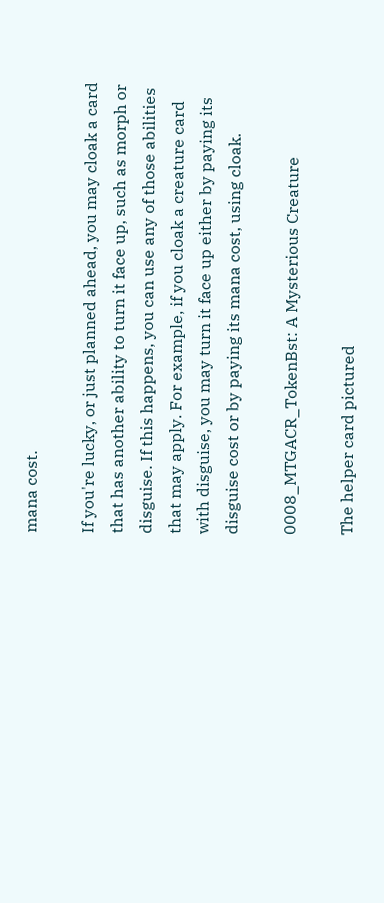mana cost.

If you're lucky, or just planned ahead, you may cloak a card that has another ability to turn it face up, such as morph or disguise. If this happens, you can use any of those abilities that may apply. For example, if you cloak a creature card with disguise, you may turn it face up either by paying its disguise cost or by paying its mana cost, using cloak.

0008_MTGACR_TokenBst: A Mysterious Creature

The helper card pictured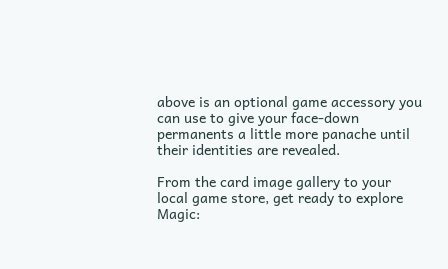above is an optional game accessory you can use to give your face-down permanents a little more panache until their identities are revealed.

From the card image gallery to your local game store, get ready to explore Magic: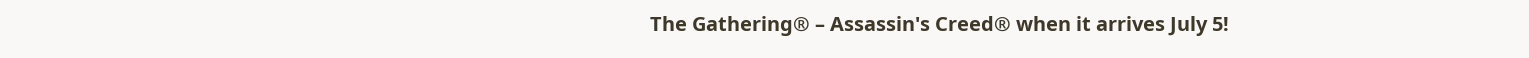The Gathering® – Assassin's Creed® when it arrives July 5!